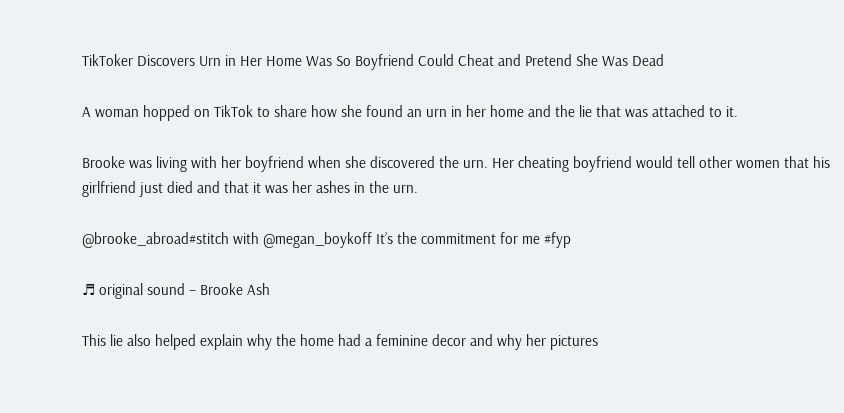TikToker Discovers Urn in Her Home Was So Boyfriend Could Cheat and Pretend She Was Dead

A woman hopped on TikTok to share how she found an urn in her home and the lie that was attached to it.

Brooke was living with her boyfriend when she discovered the urn. Her cheating boyfriend would tell other women that his girlfriend just died and that it was her ashes in the urn.

@brooke_abroad#stitch with @megan_boykoff It’s the commitment for me #fyp

♬ original sound – Brooke Ash

This lie also helped explain why the home had a feminine decor and why her pictures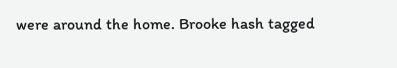were around the home. Brooke hash tagged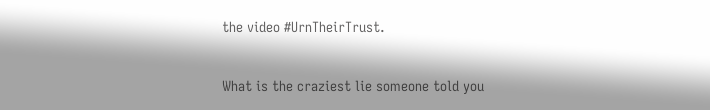the video #UrnTheirTrust.

What is the craziest lie someone told you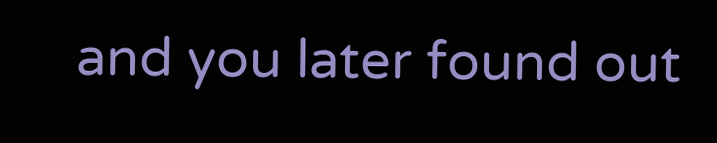and you later found out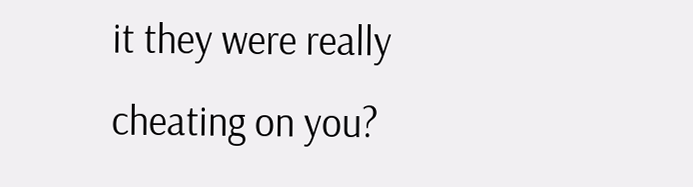it they were really cheating on you?